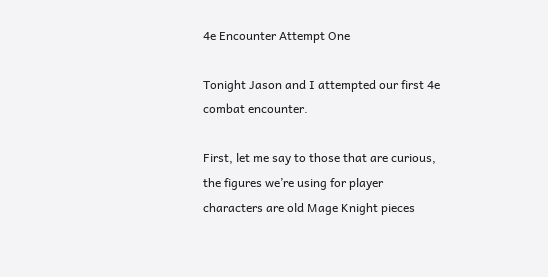4e Encounter Attempt One

Tonight Jason and I attempted our first 4e combat encounter.

First, let me say to those that are curious, the figures we’re using for player characters are old Mage Knight pieces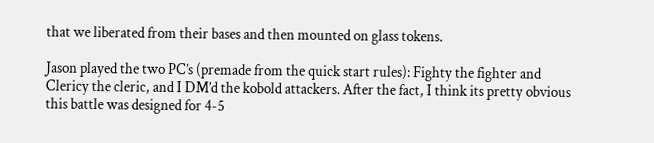that we liberated from their bases and then mounted on glass tokens.

Jason played the two PC’s (premade from the quick start rules): Fighty the fighter and Clericy the cleric, and I DM’d the kobold attackers. After the fact, I think its pretty obvious this battle was designed for 4-5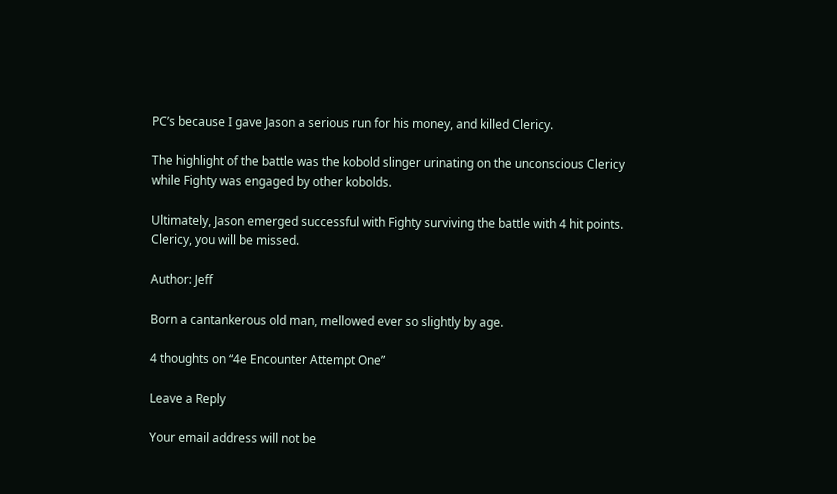PC’s because I gave Jason a serious run for his money, and killed Clericy.

The highlight of the battle was the kobold slinger urinating on the unconscious Clericy while Fighty was engaged by other kobolds.

Ultimately, Jason emerged successful with Fighty surviving the battle with 4 hit points. Clericy, you will be missed.

Author: Jeff

Born a cantankerous old man, mellowed ever so slightly by age.

4 thoughts on “4e Encounter Attempt One”

Leave a Reply

Your email address will not be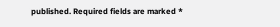published. Required fields are marked *